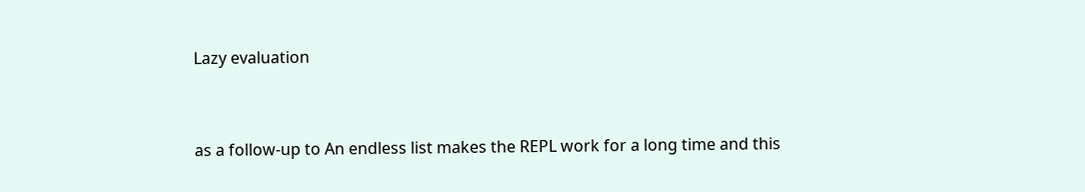Lazy evaluation


as a follow-up to An endless list makes the REPL work for a long time and this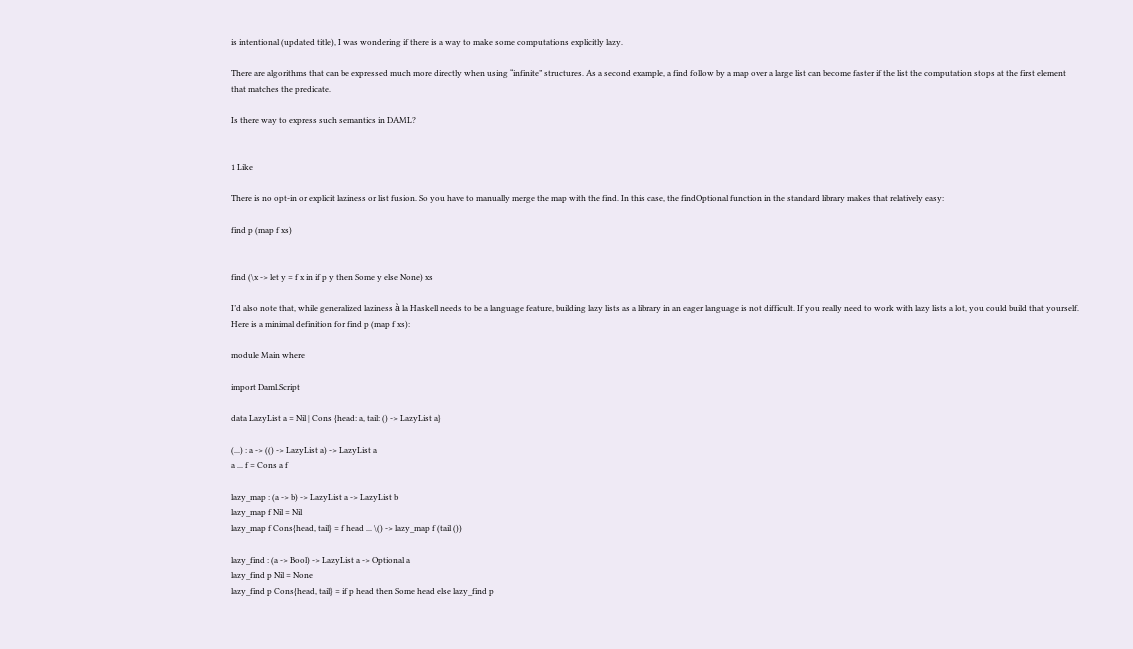is intentional (updated title), I was wondering if there is a way to make some computations explicitly lazy.

There are algorithms that can be expressed much more directly when using “infinite” structures. As a second example, a find follow by a map over a large list can become faster if the list the computation stops at the first element that matches the predicate.

Is there way to express such semantics in DAML?


1 Like

There is no opt-in or explicit laziness or list fusion. So you have to manually merge the map with the find. In this case, the findOptional function in the standard library makes that relatively easy:

find p (map f xs)


find (\x -> let y = f x in if p y then Some y else None) xs

I’d also note that, while generalized laziness à la Haskell needs to be a language feature, building lazy lists as a library in an eager language is not difficult. If you really need to work with lazy lists a lot, you could build that yourself. Here is a minimal definition for find p (map f xs):

module Main where

import Daml.Script

data LazyList a = Nil | Cons {head: a, tail: () -> LazyList a}

(...) : a -> (() -> LazyList a) -> LazyList a
a ... f = Cons a f

lazy_map : (a -> b) -> LazyList a -> LazyList b
lazy_map f Nil = Nil
lazy_map f Cons{head, tail} = f head ... \() -> lazy_map f (tail ())

lazy_find : (a -> Bool) -> LazyList a -> Optional a
lazy_find p Nil = None
lazy_find p Cons{head, tail} = if p head then Some head else lazy_find p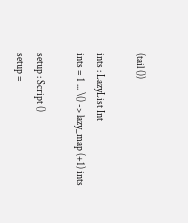(tail ())

ints : LazyList Int
ints = 1 ... \() -> lazy_map (+1) ints

setup : Script ()
setup =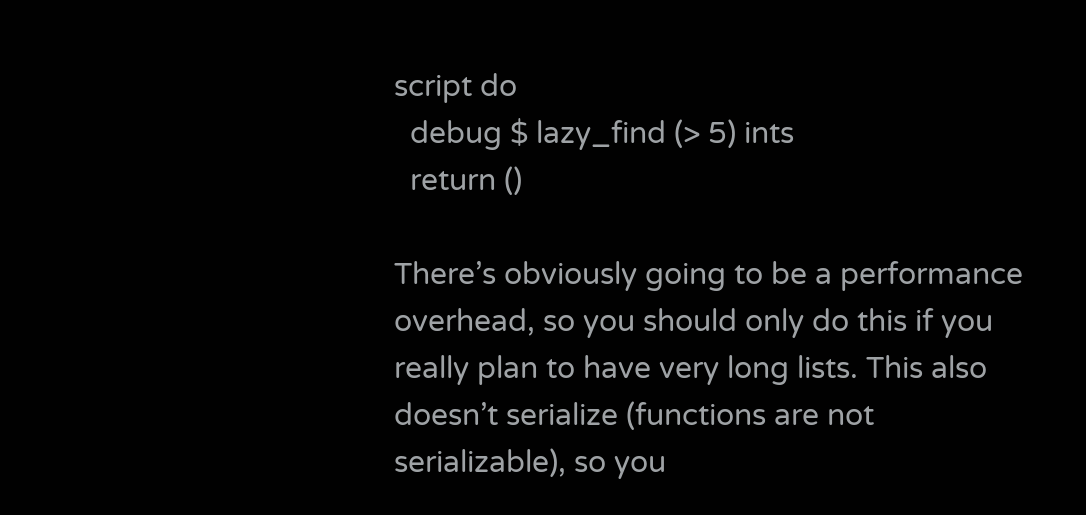script do
  debug $ lazy_find (> 5) ints
  return ()

There’s obviously going to be a performance overhead, so you should only do this if you really plan to have very long lists. This also doesn’t serialize (functions are not serializable), so you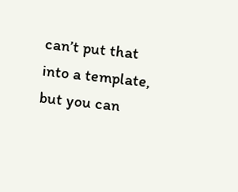can’t put that into a template, but you can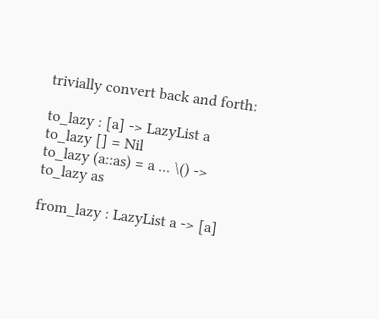trivially convert back and forth:

to_lazy : [a] -> LazyList a
to_lazy [] = Nil
to_lazy (a::as) = a ... \() -> to_lazy as

from_lazy : LazyList a -> [a]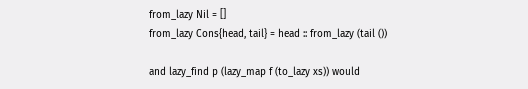from_lazy Nil = []
from_lazy Cons{head, tail} = head :: from_lazy (tail ())

and lazy_find p (lazy_map f (to_lazy xs)) would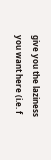give you the laziness you want here (i.e. f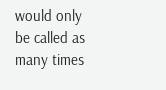would only be called as many times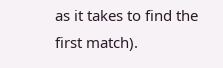as it takes to find the first match).